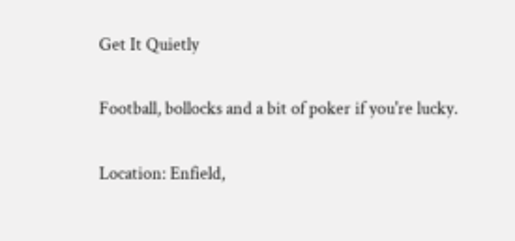Get It Quietly

Football, bollocks and a bit of poker if you're lucky.

Location: Enfield,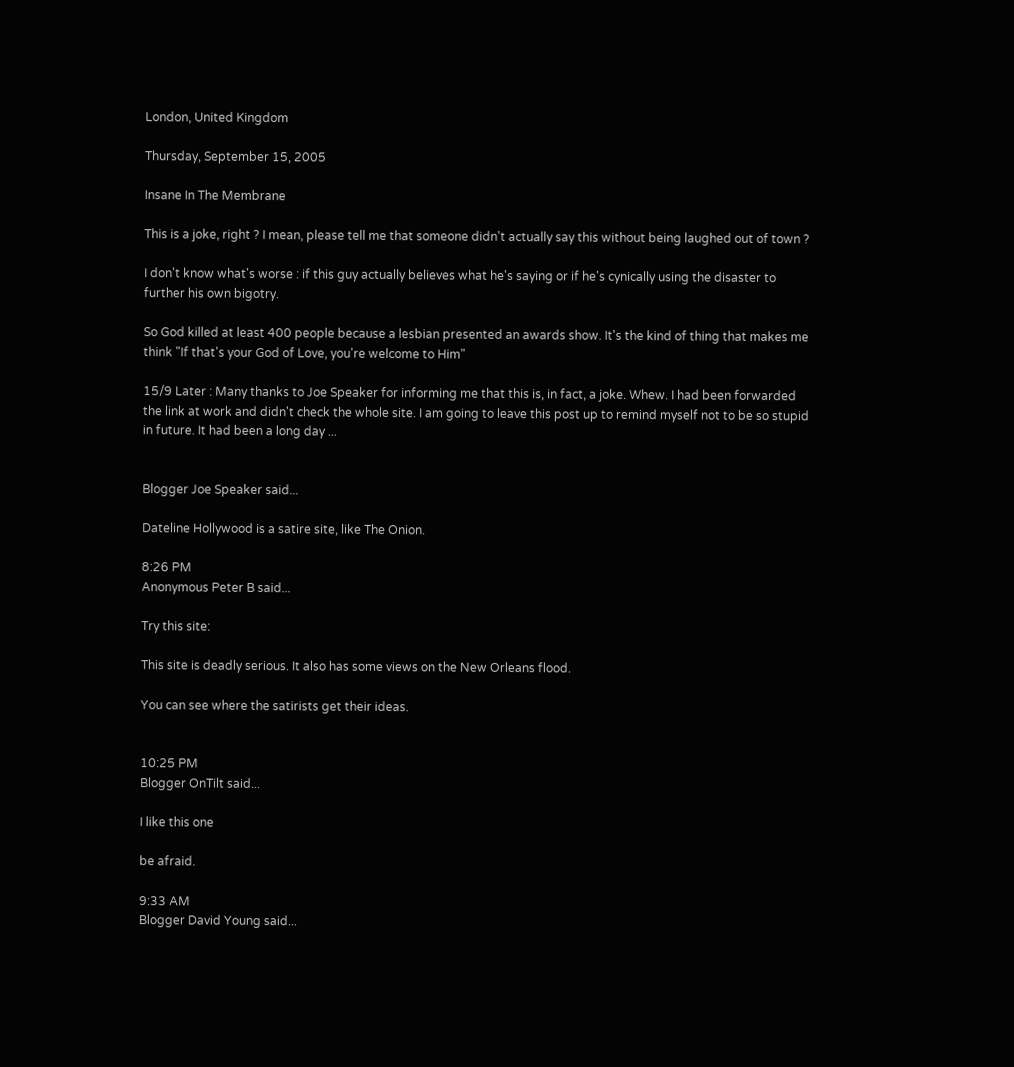London, United Kingdom

Thursday, September 15, 2005

Insane In The Membrane

This is a joke, right ? I mean, please tell me that someone didn't actually say this without being laughed out of town ?

I don't know what's worse : if this guy actually believes what he's saying or if he's cynically using the disaster to further his own bigotry.

So God killed at least 400 people because a lesbian presented an awards show. It's the kind of thing that makes me think "If that's your God of Love, you're welcome to Him"

15/9 Later : Many thanks to Joe Speaker for informing me that this is, in fact, a joke. Whew. I had been forwarded the link at work and didn't check the whole site. I am going to leave this post up to remind myself not to be so stupid in future. It had been a long day ...


Blogger Joe Speaker said...

Dateline Hollywood is a satire site, like The Onion.

8:26 PM
Anonymous Peter B said...

Try this site:

This site is deadly serious. It also has some views on the New Orleans flood.

You can see where the satirists get their ideas.


10:25 PM
Blogger OnTilt said...

I like this one

be afraid.

9:33 AM
Blogger David Young said...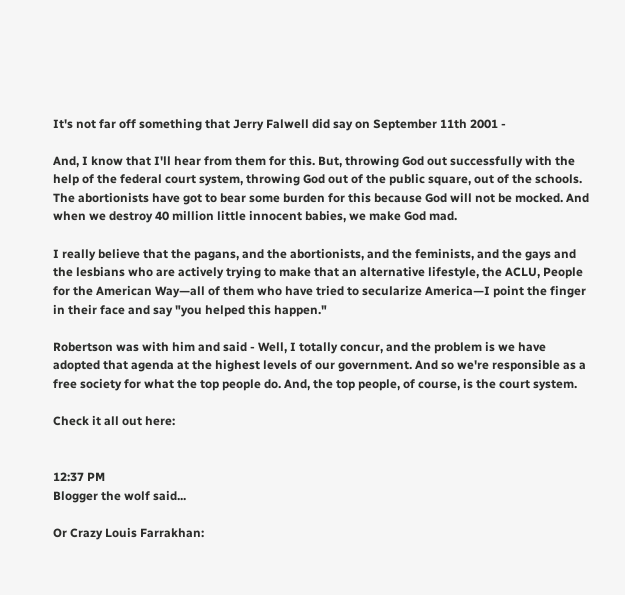It's not far off something that Jerry Falwell did say on September 11th 2001 -

And, I know that I'll hear from them for this. But, throwing God out successfully with the help of the federal court system, throwing God out of the public square, out of the schools. The abortionists have got to bear some burden for this because God will not be mocked. And when we destroy 40 million little innocent babies, we make God mad.

I really believe that the pagans, and the abortionists, and the feminists, and the gays and the lesbians who are actively trying to make that an alternative lifestyle, the ACLU, People for the American Way—all of them who have tried to secularize America—I point the finger in their face and say "you helped this happen."

Robertson was with him and said - Well, I totally concur, and the problem is we have adopted that agenda at the highest levels of our government. And so we're responsible as a free society for what the top people do. And, the top people, of course, is the court system.

Check it all out here:


12:37 PM
Blogger the wolf said...

Or Crazy Louis Farrakhan: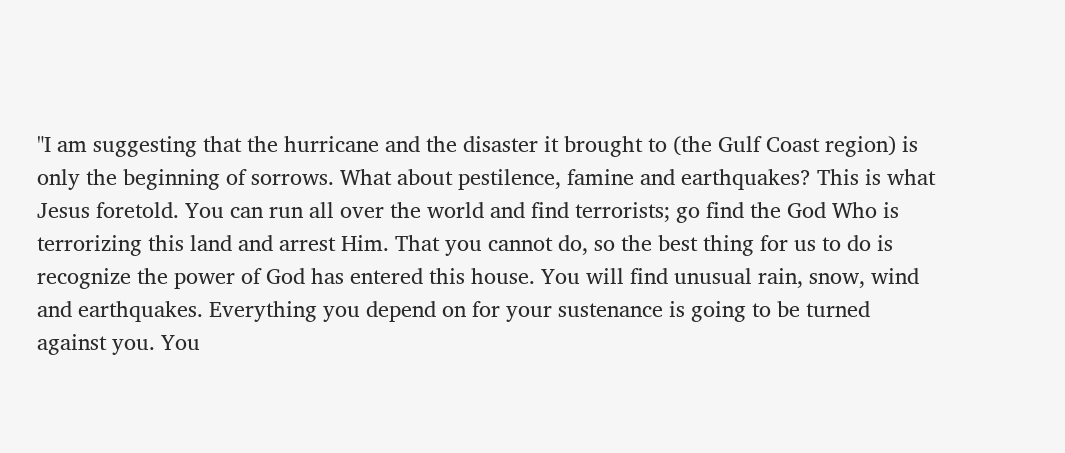"I am suggesting that the hurricane and the disaster it brought to (the Gulf Coast region) is only the beginning of sorrows. What about pestilence, famine and earthquakes? This is what Jesus foretold. You can run all over the world and find terrorists; go find the God Who is terrorizing this land and arrest Him. That you cannot do, so the best thing for us to do is recognize the power of God has entered this house. You will find unusual rain, snow, wind and earthquakes. Everything you depend on for your sustenance is going to be turned against you. You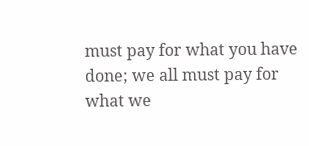must pay for what you have done; we all must pay for what we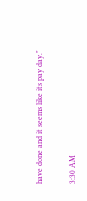have done and it seems like its pay day."

3:30 AM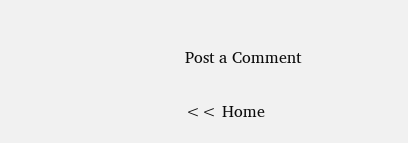Post a Comment

<< Home